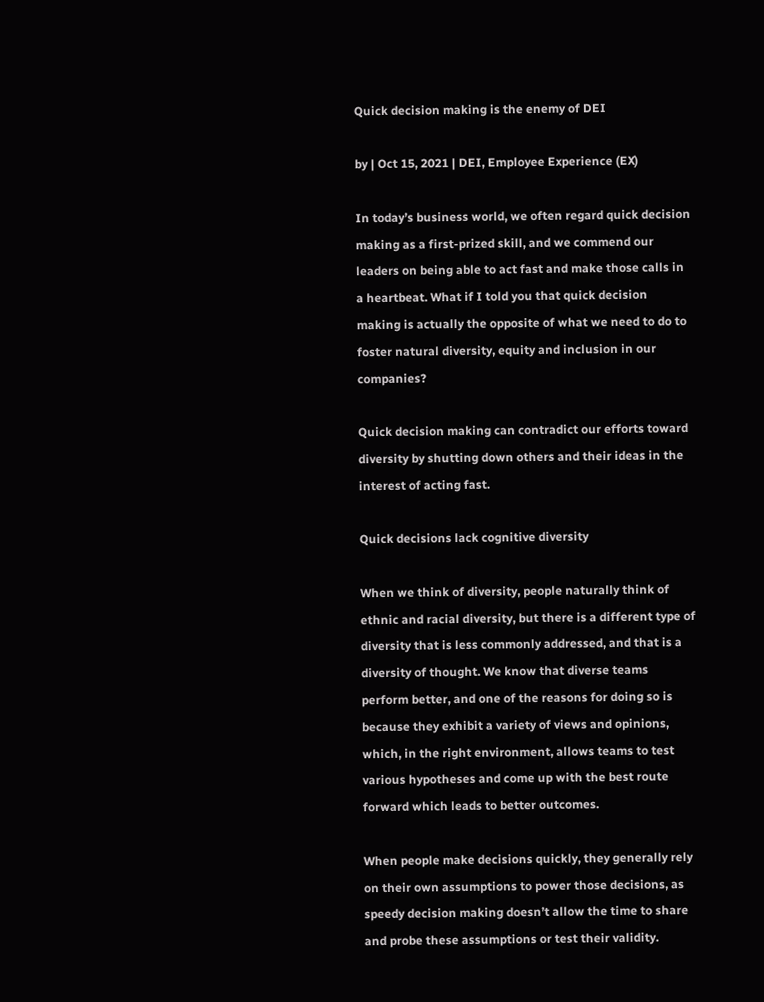Quick decision making is the enemy of DEI

by | Oct 15, 2021 | DEI, Employee Experience (EX)

In today’s business world, we often regard quick decision making as a first-prized skill, and we commend our leaders on being able to act fast and make those calls in a heartbeat. What if I told you that quick decision making is actually the opposite of what we need to do to foster natural diversity, equity and inclusion in our companies?

Quick decision making can contradict our efforts toward diversity by shutting down others and their ideas in the interest of acting fast.

Quick decisions lack cognitive diversity

When we think of diversity, people naturally think of ethnic and racial diversity, but there is a different type of diversity that is less commonly addressed, and that is a diversity of thought. We know that diverse teams perform better, and one of the reasons for doing so is because they exhibit a variety of views and opinions, which, in the right environment, allows teams to test various hypotheses and come up with the best route forward which leads to better outcomes.

When people make decisions quickly, they generally rely on their own assumptions to power those decisions, as speedy decision making doesn’t allow the time to share and probe these assumptions or test their validity.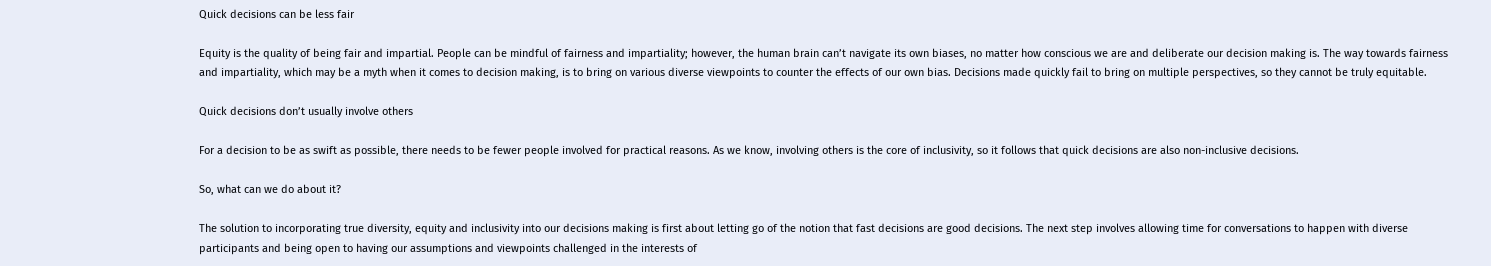Quick decisions can be less fair

Equity is the quality of being fair and impartial. People can be mindful of fairness and impartiality; however, the human brain can’t navigate its own biases, no matter how conscious we are and deliberate our decision making is. The way towards fairness and impartiality, which may be a myth when it comes to decision making, is to bring on various diverse viewpoints to counter the effects of our own bias. Decisions made quickly fail to bring on multiple perspectives, so they cannot be truly equitable.

Quick decisions don’t usually involve others

For a decision to be as swift as possible, there needs to be fewer people involved for practical reasons. As we know, involving others is the core of inclusivity, so it follows that quick decisions are also non-inclusive decisions.

So, what can we do about it?

The solution to incorporating true diversity, equity and inclusivity into our decisions making is first about letting go of the notion that fast decisions are good decisions. The next step involves allowing time for conversations to happen with diverse participants and being open to having our assumptions and viewpoints challenged in the interests of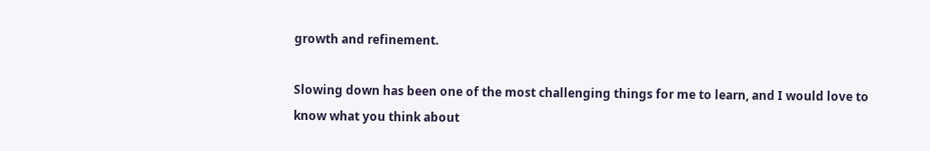growth and refinement.

Slowing down has been one of the most challenging things for me to learn, and I would love to know what you think about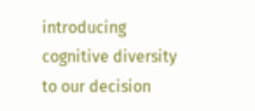introducing cognitive diversity to our decision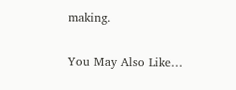making.

You May Also Like…